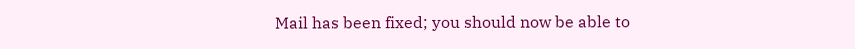Mail has been fixed; you should now be able to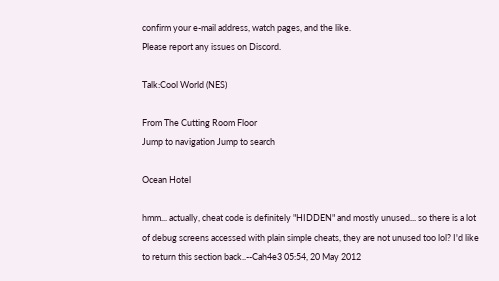confirm your e-mail address, watch pages, and the like.
Please report any issues on Discord.

Talk:Cool World (NES)

From The Cutting Room Floor
Jump to navigation Jump to search

Ocean Hotel

hmm... actually, cheat code is definitely "HIDDEN" and mostly unused... so there is a lot of debug screens accessed with plain simple cheats, they are not unused too lol? I'd like to return this section back..--Cah4e3 05:54, 20 May 2012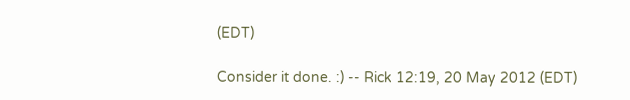(EDT)

Consider it done. :) -- Rick 12:19, 20 May 2012 (EDT)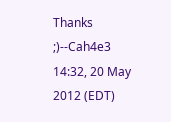Thanks ;)--Cah4e3 14:32, 20 May 2012 (EDT)